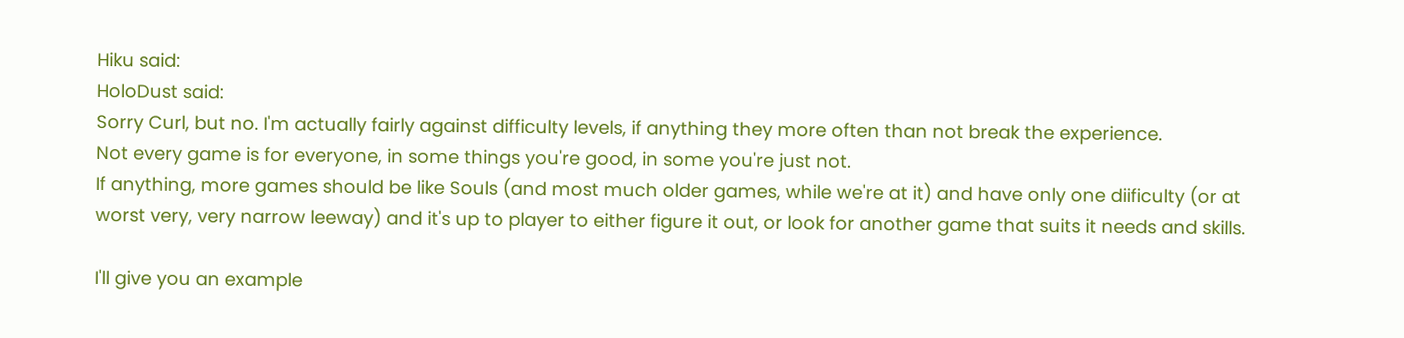Hiku said:
HoloDust said:
Sorry Curl, but no. I'm actually fairly against difficulty levels, if anything they more often than not break the experience.
Not every game is for everyone, in some things you're good, in some you're just not.
If anything, more games should be like Souls (and most much older games, while we're at it) and have only one diificulty (or at worst very, very narrow leeway) and it's up to player to either figure it out, or look for another game that suits it needs and skills.

I'll give you an example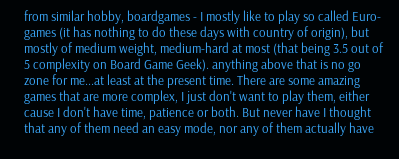from similar hobby, boardgames - I mostly like to play so called Euro-games (it has nothing to do these days with country of origin), but mostly of medium weight, medium-hard at most (that being 3.5 out of 5 complexity on Board Game Geek). anything above that is no go zone for me...at least at the present time. There are some amazing games that are more complex, I just don't want to play them, either cause I don't have time, patience or both. But never have I thought that any of them need an easy mode, nor any of them actually have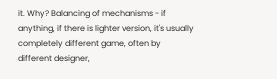it. Why? Balancing of mechanisms - if anything, if there is lighter version, it's usually completely different game, often by different designer,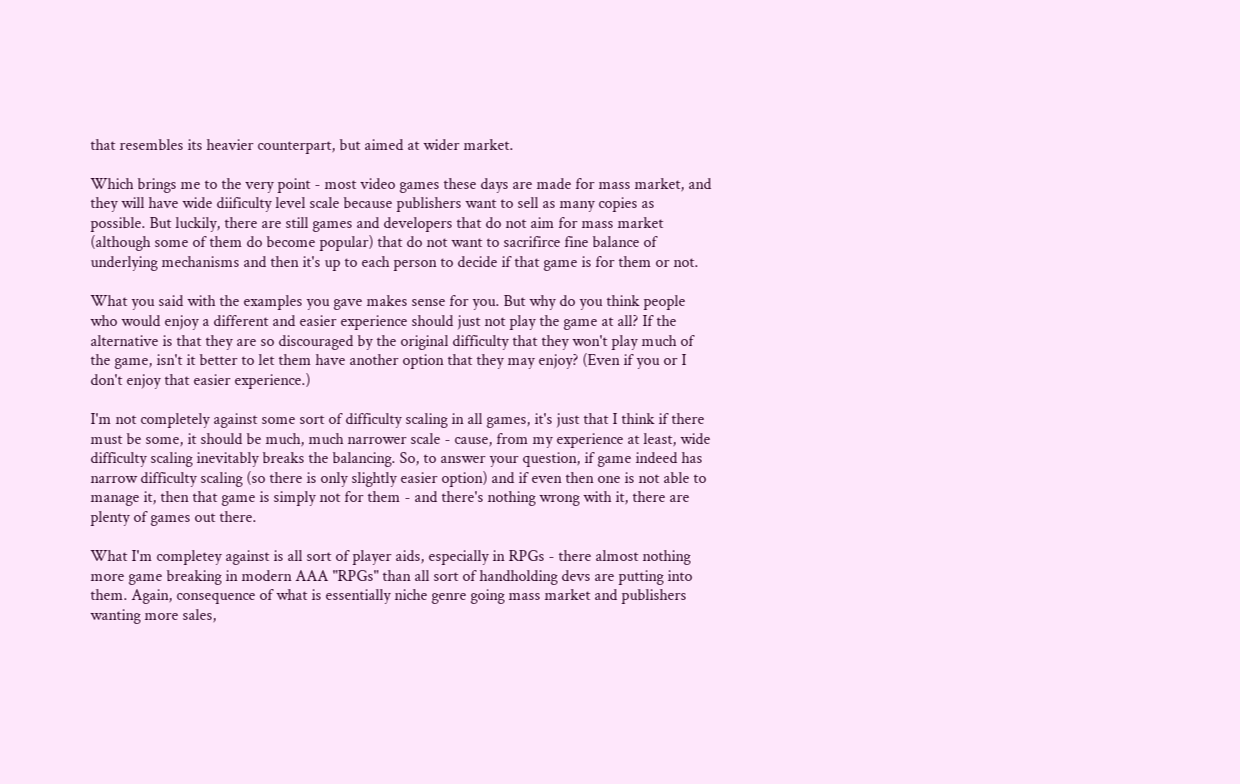that resembles its heavier counterpart, but aimed at wider market.

Which brings me to the very point - most video games these days are made for mass market, and they will have wide diificulty level scale because publishers want to sell as many copies as possible. But luckily, there are still games and developers that do not aim for mass market (although some of them do become popular) that do not want to sacrifirce fine balance of underlying mechanisms and then it's up to each person to decide if that game is for them or not.

What you said with the examples you gave makes sense for you. But why do you think people who would enjoy a different and easier experience should just not play the game at all? If the alternative is that they are so discouraged by the original difficulty that they won't play much of the game, isn't it better to let them have another option that they may enjoy? (Even if you or I don't enjoy that easier experience.)

I'm not completely against some sort of difficulty scaling in all games, it's just that I think if there must be some, it should be much, much narrower scale - cause, from my experience at least, wide difficulty scaling inevitably breaks the balancing. So, to answer your question, if game indeed has narrow difficulty scaling (so there is only slightly easier option) and if even then one is not able to  manage it, then that game is simply not for them - and there's nothing wrong with it, there are plenty of games out there.

What I'm completey against is all sort of player aids, especially in RPGs - there almost nothing more game breaking in modern AAA "RPGs" than all sort of handholding devs are putting into them. Again, consequence of what is essentially niche genre going mass market and publishers wanting more sales,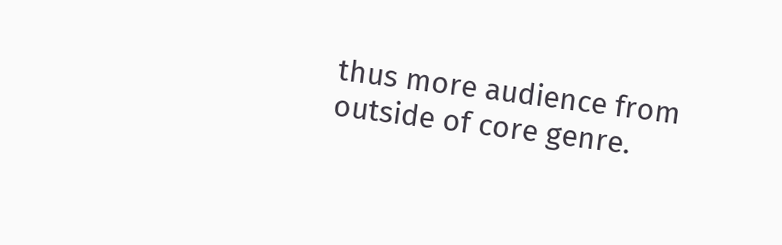thus more audience from outside of core genre.